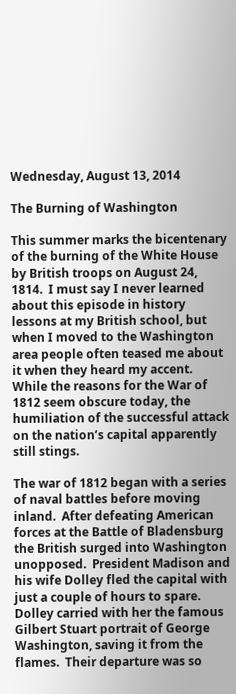Wednesday, August 13, 2014

The Burning of Washington

This summer marks the bicentenary of the burning of the White House by British troops on August 24, 1814.  I must say I never learned about this episode in history lessons at my British school, but when I moved to the Washington area people often teased me about it when they heard my accent.  While the reasons for the War of 1812 seem obscure today, the humiliation of the successful attack on the nation’s capital apparently still stings.

The war of 1812 began with a series of naval battles before moving inland.  After defeating American forces at the Battle of Bladensburg the British surged into Washington unopposed.  President Madison and his wife Dolley fled the capital with just a couple of hours to spare.  Dolley carried with her the famous Gilbert Stuart portrait of George Washington, saving it from the flames.  Their departure was so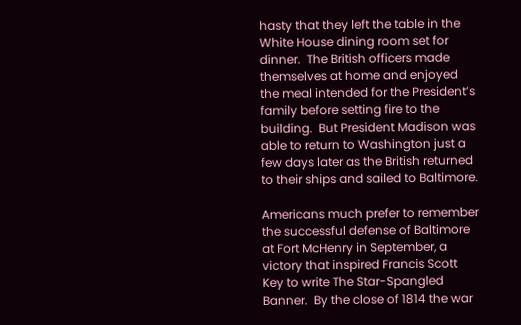hasty that they left the table in the White House dining room set for dinner.  The British officers made themselves at home and enjoyed the meal intended for the President’s family before setting fire to the building.  But President Madison was able to return to Washington just a few days later as the British returned to their ships and sailed to Baltimore.

Americans much prefer to remember the successful defense of Baltimore at Fort McHenry in September, a victory that inspired Francis Scott Key to write The Star-Spangled Banner.  By the close of 1814 the war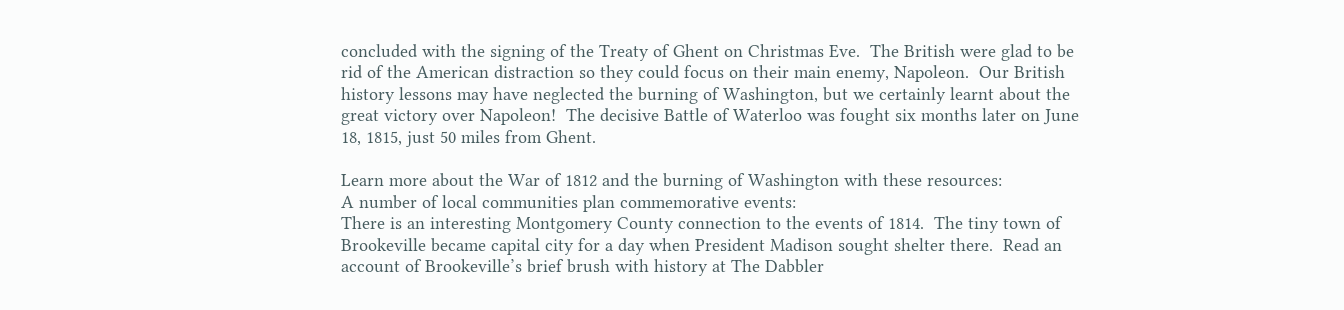concluded with the signing of the Treaty of Ghent on Christmas Eve.  The British were glad to be rid of the American distraction so they could focus on their main enemy, Napoleon.  Our British history lessons may have neglected the burning of Washington, but we certainly learnt about the great victory over Napoleon!  The decisive Battle of Waterloo was fought six months later on June 18, 1815, just 50 miles from Ghent.

Learn more about the War of 1812 and the burning of Washington with these resources:
A number of local communities plan commemorative events:
There is an interesting Montgomery County connection to the events of 1814.  The tiny town of Brookeville became capital city for a day when President Madison sought shelter there.  Read an account of Brookeville’s brief brush with history at The Dabbler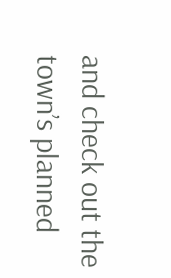and check out the town’s planned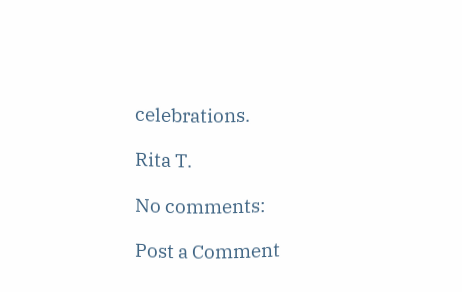celebrations.

Rita T.

No comments:

Post a Comment